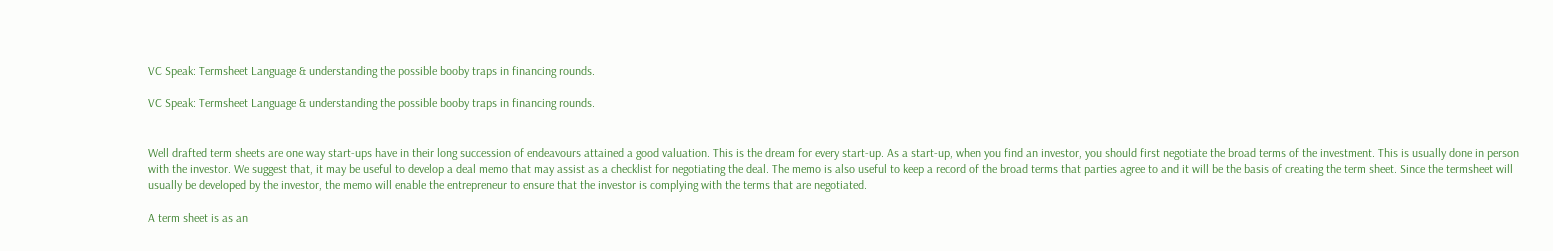VC Speak: Termsheet Language & understanding the possible booby traps in financing rounds.

VC Speak: Termsheet Language & understanding the possible booby traps in financing rounds.


Well drafted term sheets are one way start-ups have in their long succession of endeavours attained a good valuation. This is the dream for every start-up. As a start-up, when you find an investor, you should first negotiate the broad terms of the investment. This is usually done in person with the investor. We suggest that, it may be useful to develop a deal memo that may assist as a checklist for negotiating the deal. The memo is also useful to keep a record of the broad terms that parties agree to and it will be the basis of creating the term sheet. Since the termsheet will usually be developed by the investor, the memo will enable the entrepreneur to ensure that the investor is complying with the terms that are negotiated.

A term sheet is as an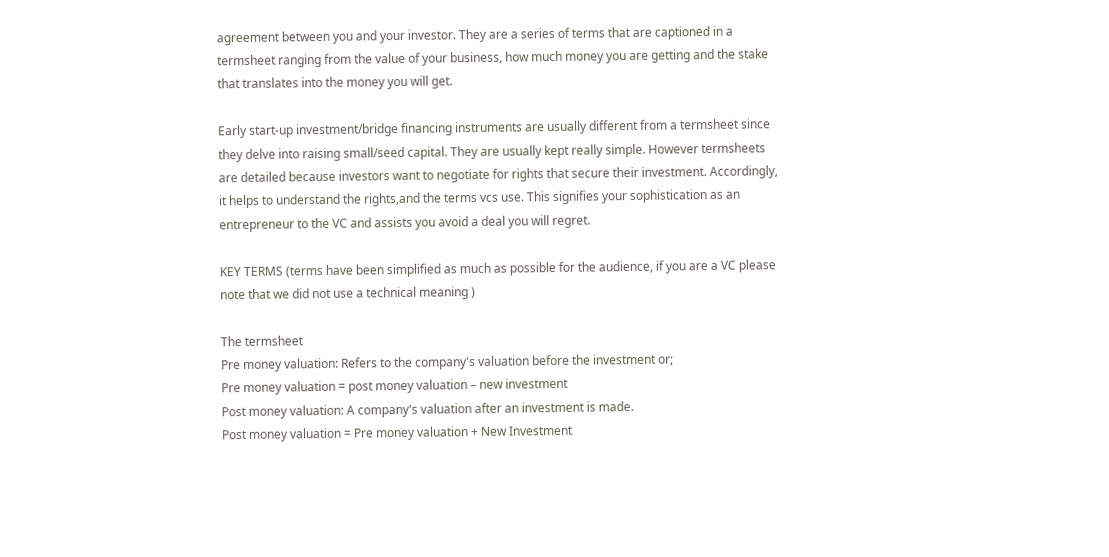agreement between you and your investor. They are a series of terms that are captioned in a termsheet ranging from the value of your business, how much money you are getting and the stake that translates into the money you will get.

Early start-up investment/bridge financing instruments are usually different from a termsheet since they delve into raising small/seed capital. They are usually kept really simple. However termsheets are detailed because investors want to negotiate for rights that secure their investment. Accordingly, it helps to understand the rights,and the terms vcs use. This signifies your sophistication as an entrepreneur to the VC and assists you avoid a deal you will regret.

KEY TERMS (terms have been simplified as much as possible for the audience, if you are a VC please note that we did not use a technical meaning )

The termsheet
Pre money valuation: Refers to the company's valuation before the investment or;
Pre money valuation = post money valuation – new investment
Post money valuation: A company's valuation after an investment is made.
Post money valuation = Pre money valuation + New Investment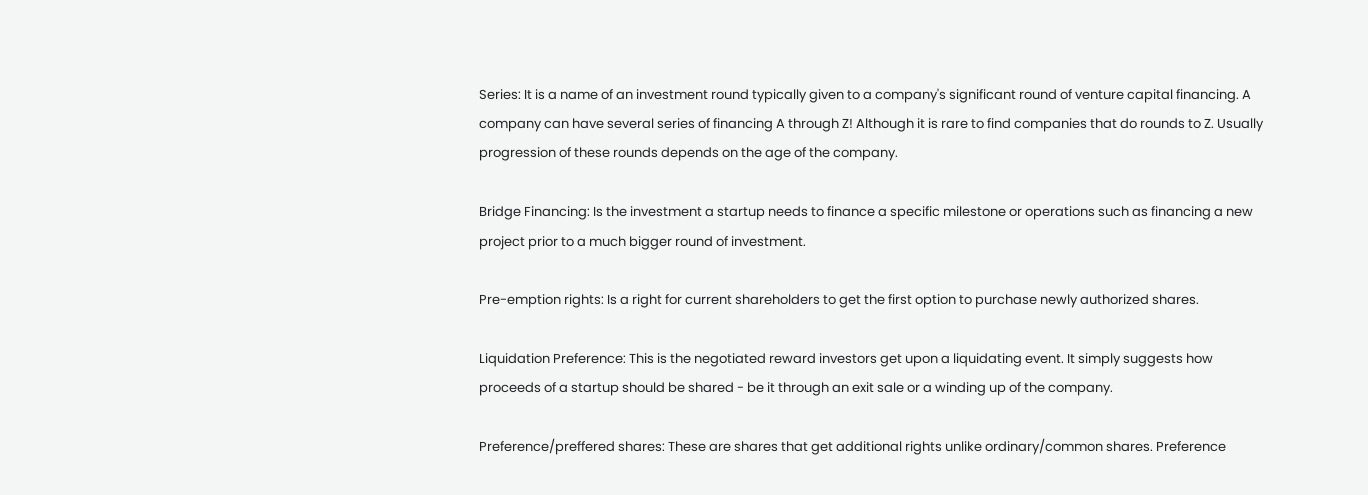Series: It is a name of an investment round typically given to a company's significant round of venture capital financing. A company can have several series of financing A through Z! Although it is rare to find companies that do rounds to Z. Usually progression of these rounds depends on the age of the company.

Bridge Financing: Is the investment a startup needs to finance a specific milestone or operations such as financing a new project prior to a much bigger round of investment.

Pre-emption rights: Is a right for current shareholders to get the first option to purchase newly authorized shares.

Liquidation Preference: This is the negotiated reward investors get upon a liquidating event. It simply suggests how proceeds of a startup should be shared - be it through an exit sale or a winding up of the company.

Preference/preffered shares: These are shares that get additional rights unlike ordinary/common shares. Preference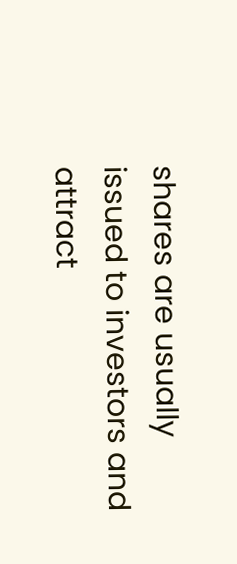shares are usually issued to investors and attract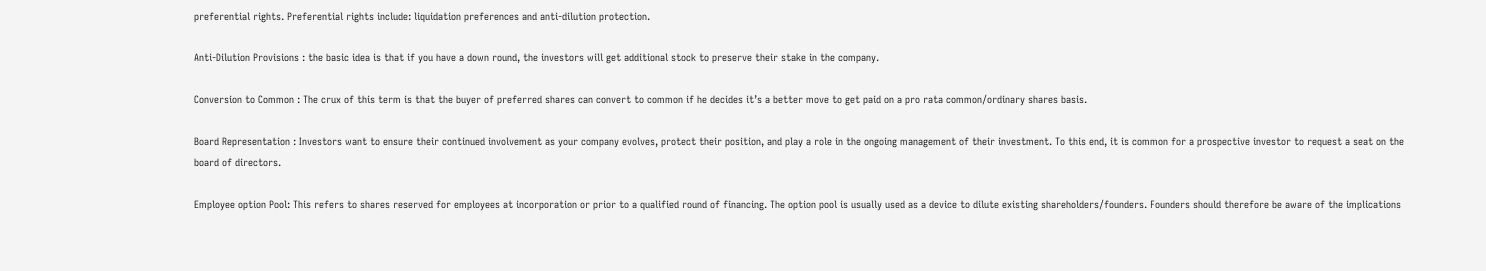preferential rights. Preferential rights include: liquidation preferences and anti-dilution protection.

Anti-Dilution Provisions : the basic idea is that if you have a down round, the investors will get additional stock to preserve their stake in the company.

Conversion to Common : The crux of this term is that the buyer of preferred shares can convert to common if he decides it’s a better move to get paid on a pro rata common/ordinary shares basis.

Board Representation : Investors want to ensure their continued involvement as your company evolves, protect their position, and play a role in the ongoing management of their investment. To this end, it is common for a prospective investor to request a seat on the board of directors.

Employee option Pool: This refers to shares reserved for employees at incorporation or prior to a qualified round of financing. The option pool is usually used as a device to dilute existing shareholders/founders. Founders should therefore be aware of the implications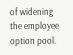of widening the employee option pool.